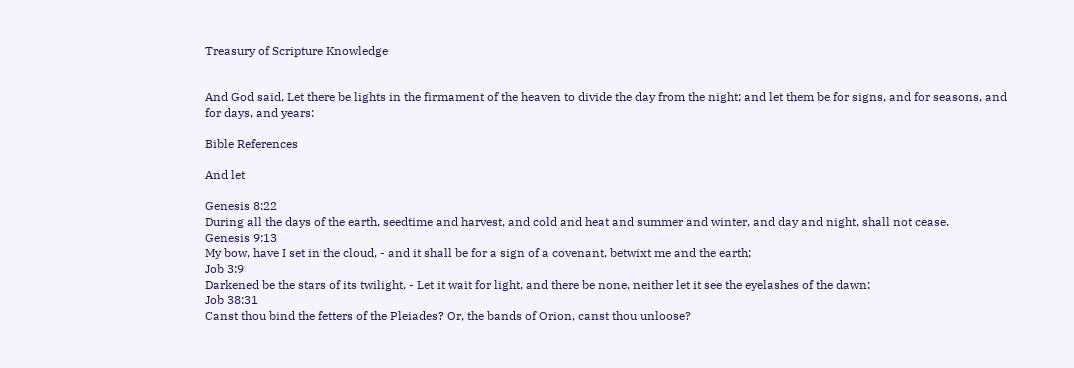Treasury of Scripture Knowledge


And God said, Let there be lights in the firmament of the heaven to divide the day from the night; and let them be for signs, and for seasons, and for days, and years:

Bible References

And let

Genesis 8:22
During all the days of the earth, seedtime and harvest, and cold and heat and summer and winter, and day and night, shall not cease.
Genesis 9:13
My bow, have I set in the cloud, - and it shall be for a sign of a covenant, betwixt me and the earth;
Job 3:9
Darkened be the stars of its twilight, - Let it wait for light, and there be none, neither let it see the eyelashes of the dawn:
Job 38:31
Canst thou bind the fetters of the Pleiades? Or, the bands of Orion, canst thou unloose?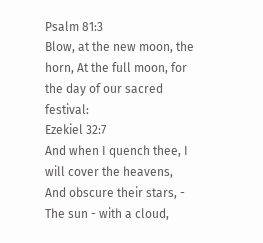Psalm 81:3
Blow, at the new moon, the horn, At the full moon, for the day of our sacred festival:
Ezekiel 32:7
And when I quench thee, I will cover the heavens, And obscure their stars, - The sun - with a cloud,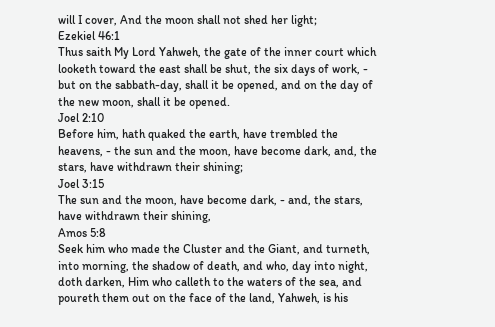will I cover, And the moon shall not shed her light;
Ezekiel 46:1
Thus saith My Lord Yahweh, the gate of the inner court which looketh toward the east shall be shut, the six days of work, - but on the sabbath-day, shall it be opened, and on the day of the new moon, shall it be opened.
Joel 2:10
Before him, hath quaked the earth, have trembled the heavens, - the sun and the moon, have become dark, and, the stars, have withdrawn their shining;
Joel 3:15
The sun and the moon, have become dark, - and, the stars, have withdrawn their shining,
Amos 5:8
Seek him who made the Cluster and the Giant, and turneth, into morning, the shadow of death, and who, day into night, doth darken, Him who calleth to the waters of the sea, and poureth them out on the face of the land, Yahweh, is his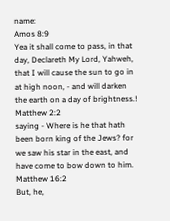name:
Amos 8:9
Yea it shall come to pass, in that day, Declareth My Lord, Yahweh, that I will cause the sun to go in at high noon, - and will darken the earth on a day of brightness.!
Matthew 2:2
saying - Where is he that hath been born king of the Jews? for we saw his star in the east, and have come to bow down to him.
Matthew 16:2
But, he,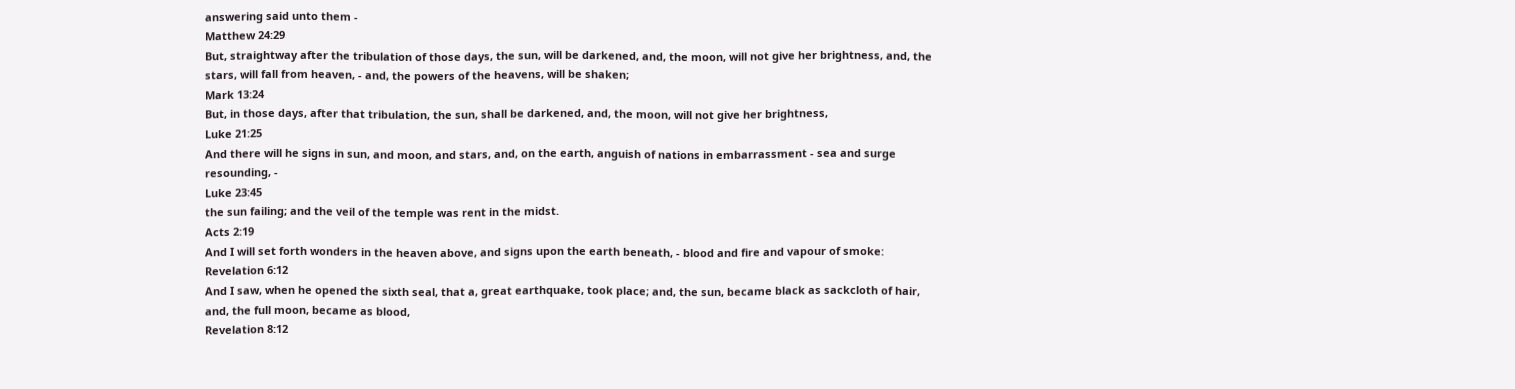answering said unto them -
Matthew 24:29
But, straightway after the tribulation of those days, the sun, will be darkened, and, the moon, will not give her brightness, and, the stars, will fall from heaven, - and, the powers of the heavens, will be shaken;
Mark 13:24
But, in those days, after that tribulation, the sun, shall be darkened, and, the moon, will not give her brightness,
Luke 21:25
And there will he signs in sun, and moon, and stars, and, on the earth, anguish of nations in embarrassment - sea and surge resounding, -
Luke 23:45
the sun failing; and the veil of the temple was rent in the midst.
Acts 2:19
And I will set forth wonders in the heaven above, and signs upon the earth beneath, - blood and fire and vapour of smoke:
Revelation 6:12
And I saw, when he opened the sixth seal, that a, great earthquake, took place; and, the sun, became black as sackcloth of hair, and, the full moon, became as blood,
Revelation 8:12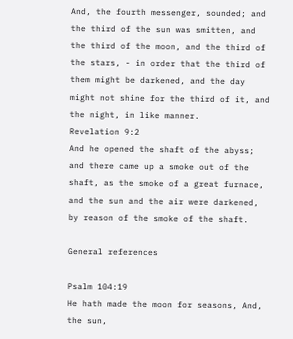And, the fourth messenger, sounded; and the third of the sun was smitten, and the third of the moon, and the third of the stars, - in order that the third of them might be darkened, and the day might not shine for the third of it, and the night, in like manner.
Revelation 9:2
And he opened the shaft of the abyss; and there came up a smoke out of the shaft, as the smoke of a great furnace, and the sun and the air were darkened, by reason of the smoke of the shaft.

General references

Psalm 104:19
He hath made the moon for seasons, And, the sun,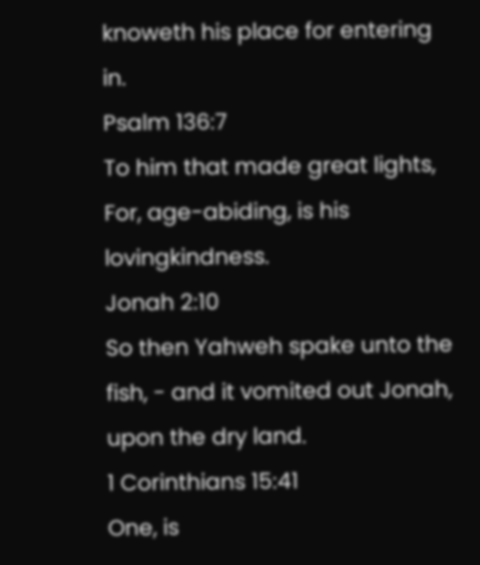knoweth his place for entering in.
Psalm 136:7
To him that made great lights, For, age-abiding, is his lovingkindness.
Jonah 2:10
So then Yahweh spake unto the fish, - and it vomited out Jonah, upon the dry land.
1 Corinthians 15:41
One, is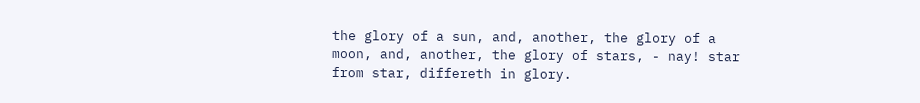the glory of a sun, and, another, the glory of a moon, and, another, the glory of stars, - nay! star from star, differeth in glory.